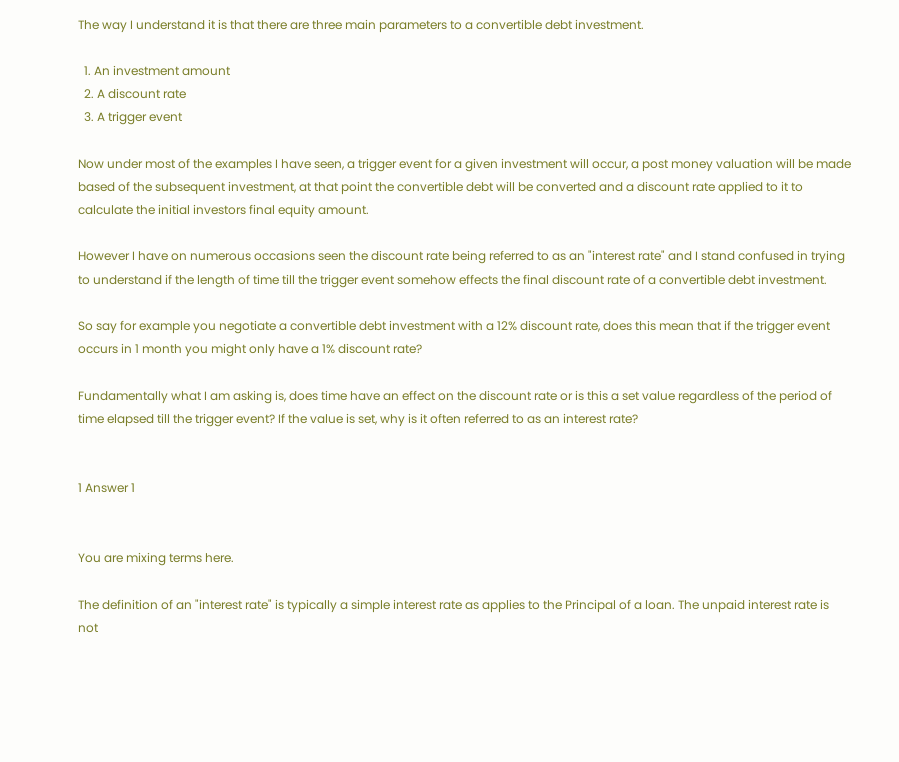The way I understand it is that there are three main parameters to a convertible debt investment.

  1. An investment amount
  2. A discount rate
  3. A trigger event

Now under most of the examples I have seen, a trigger event for a given investment will occur, a post money valuation will be made based of the subsequent investment, at that point the convertible debt will be converted and a discount rate applied to it to calculate the initial investors final equity amount.

However I have on numerous occasions seen the discount rate being referred to as an "interest rate" and I stand confused in trying to understand if the length of time till the trigger event somehow effects the final discount rate of a convertible debt investment.

So say for example you negotiate a convertible debt investment with a 12% discount rate, does this mean that if the trigger event occurs in 1 month you might only have a 1% discount rate?

Fundamentally what I am asking is, does time have an effect on the discount rate or is this a set value regardless of the period of time elapsed till the trigger event? If the value is set, why is it often referred to as an interest rate?


1 Answer 1


You are mixing terms here.

The definition of an "interest rate" is typically a simple interest rate as applies to the Principal of a loan. The unpaid interest rate is not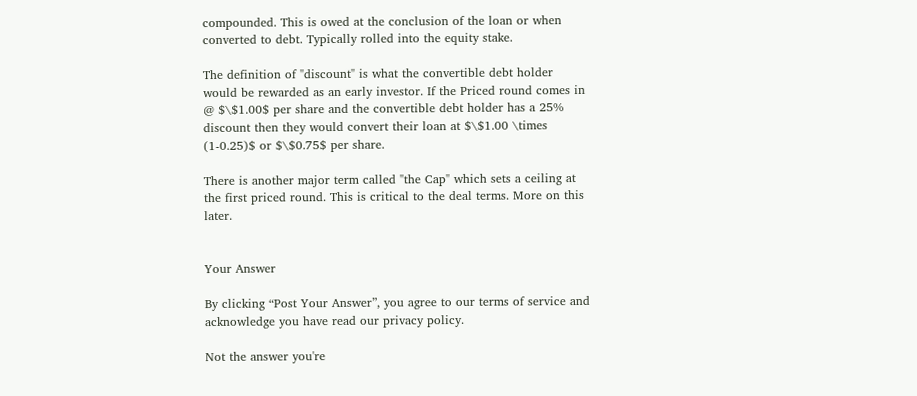compounded. This is owed at the conclusion of the loan or when converted to debt. Typically rolled into the equity stake.

The definition of "discount" is what the convertible debt holder would be rewarded as an early investor. If the Priced round comes in @ $\$1.00$ per share and the convertible debt holder has a 25% discount then they would convert their loan at $\$1.00 \times (1-0.25)$ or $\$0.75$ per share.

There is another major term called "the Cap" which sets a ceiling at the first priced round. This is critical to the deal terms. More on this later.


Your Answer

By clicking “Post Your Answer”, you agree to our terms of service and acknowledge you have read our privacy policy.

Not the answer you're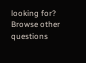looking for? Browse other questions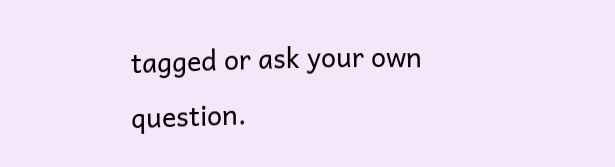tagged or ask your own question.